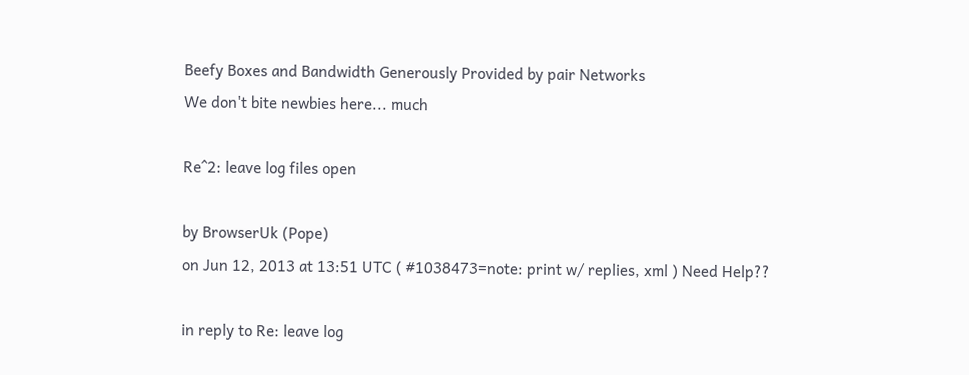Beefy Boxes and Bandwidth Generously Provided by pair Networks
We don't bite newbies here... much

Re^2: leave log files open

by BrowserUk (Pope)
on Jun 12, 2013 at 13:51 UTC ( #1038473=note: print w/ replies, xml ) Need Help??

in reply to Re: leave log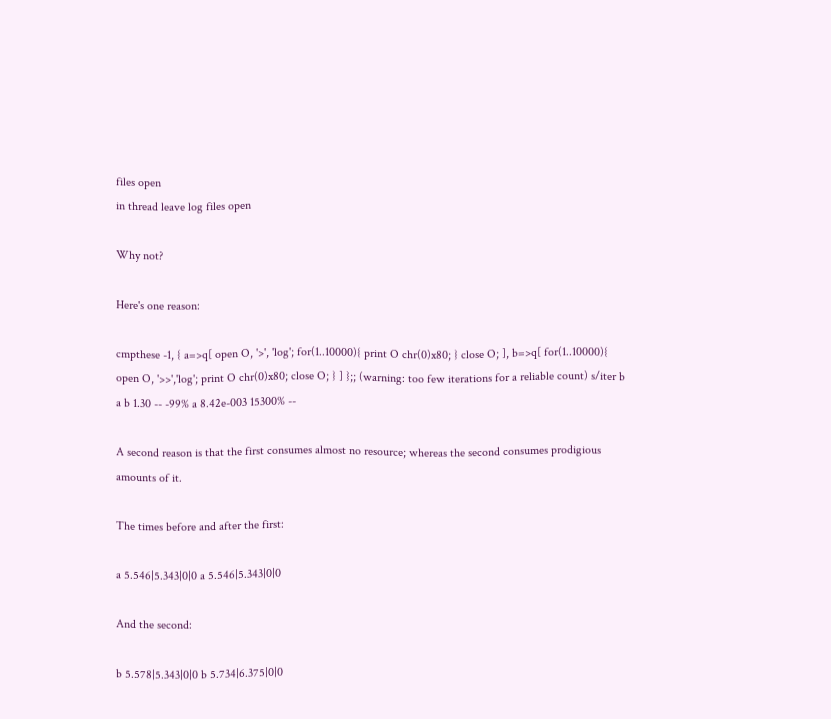files open
in thread leave log files open

Why not?

Here's one reason:

cmpthese -1, { a=>q[ open O, '>', 'log'; for(1..10000){ print O chr(0)x80; } close O; ], b=>q[ for(1..10000){ open O, '>>','log'; print O chr(0)x80; close O; } ] };; (warning: too few iterations for a reliable count) s/iter b a b 1.30 -- -99% a 8.42e-003 15300% --

A second reason is that the first consumes almost no resource; whereas the second consumes prodigious amounts of it.

The times before and after the first:

a 5.546|5.343|0|0 a 5.546|5.343|0|0

And the second:

b 5.578|5.343|0|0 b 5.734|6.375|0|0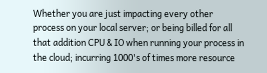Whether you are just impacting every other process on your local server; or being billed for all that addition CPU & IO when running your process in the cloud; incurring 1000's of times more resource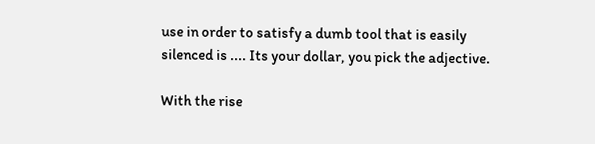use in order to satisfy a dumb tool that is easily silenced is .... Its your dollar, you pick the adjective.

With the rise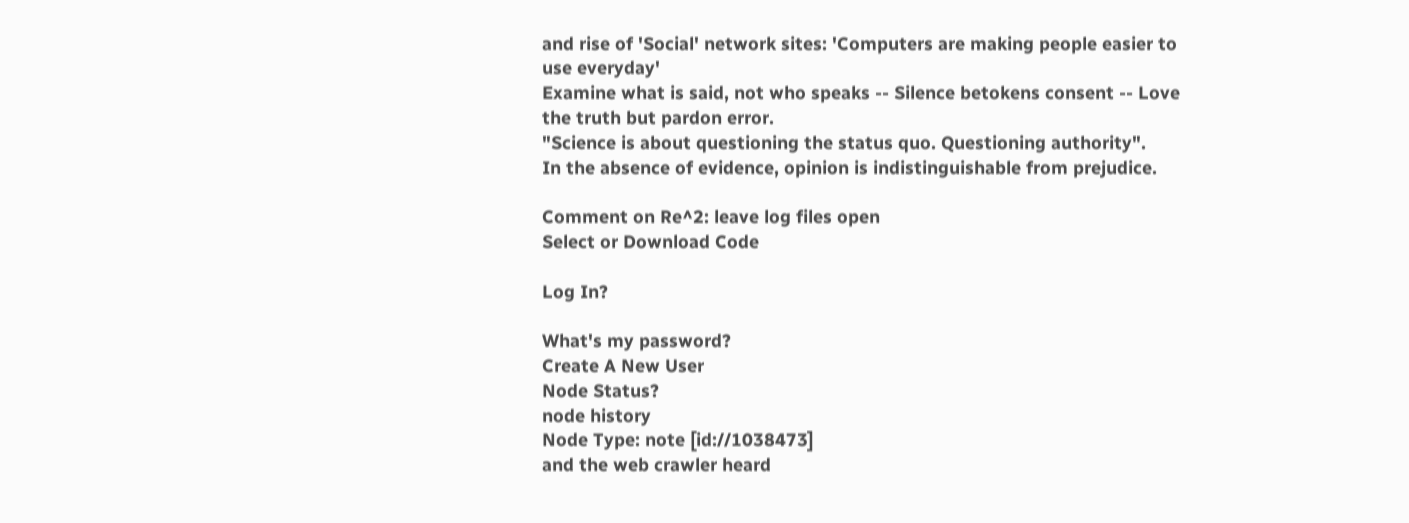and rise of 'Social' network sites: 'Computers are making people easier to use everyday'
Examine what is said, not who speaks -- Silence betokens consent -- Love the truth but pardon error.
"Science is about questioning the status quo. Questioning authority".
In the absence of evidence, opinion is indistinguishable from prejudice.

Comment on Re^2: leave log files open
Select or Download Code

Log In?

What's my password?
Create A New User
Node Status?
node history
Node Type: note [id://1038473]
and the web crawler heard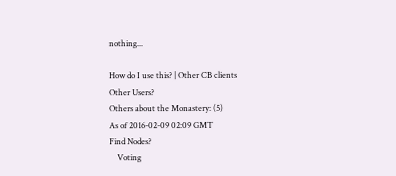nothing...

How do I use this? | Other CB clients
Other Users?
Others about the Monastery: (5)
As of 2016-02-09 02:09 GMT
Find Nodes?
    Voting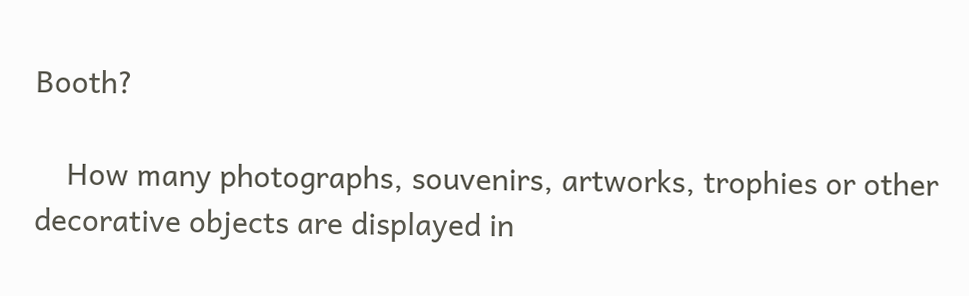Booth?

    How many photographs, souvenirs, artworks, trophies or other decorative objects are displayed in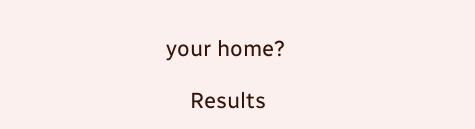your home?

    Results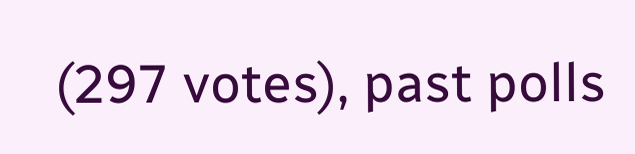(297 votes), past polls